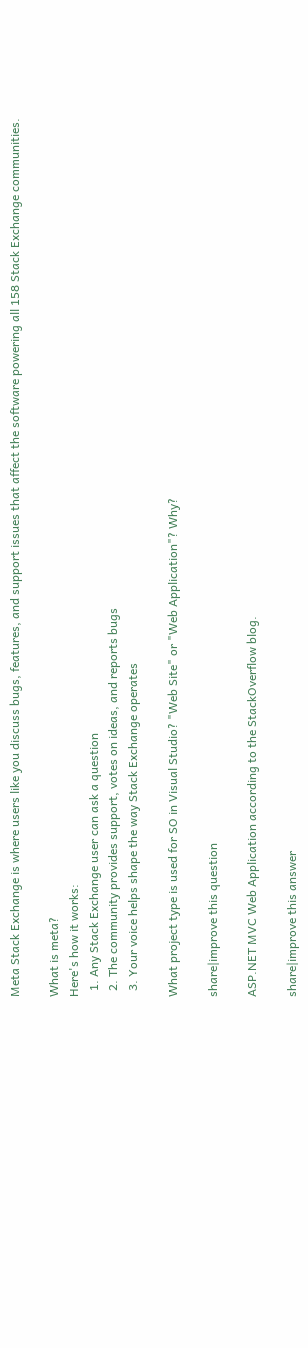Meta Stack Exchange is where users like you discuss bugs, features, and support issues that affect the software powering all 158 Stack Exchange communities.

What is meta?
Here's how it works:
  1. Any Stack Exchange user can ask a question
  2. The community provides support, votes on ideas, and reports bugs
  3. Your voice helps shape the way Stack Exchange operates

What project type is used for SO in Visual Studio? "Web Site" or "Web Application"? Why?

share|improve this question

ASP.NET MVC Web Application according to the StackOverflow blog.

share|improve this answer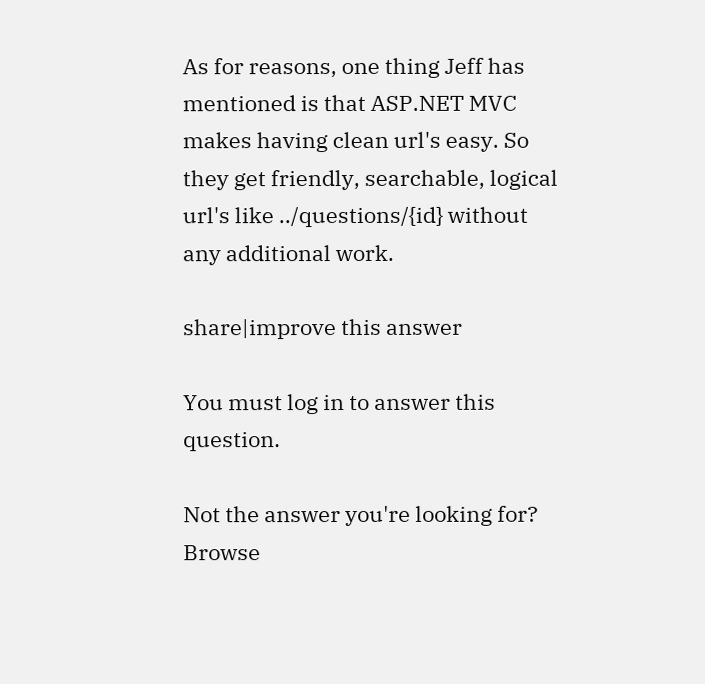As for reasons, one thing Jeff has mentioned is that ASP.NET MVC makes having clean url's easy. So they get friendly, searchable, logical url's like ../questions/{id} without any additional work.

share|improve this answer

You must log in to answer this question.

Not the answer you're looking for? Browse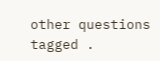other questions tagged .